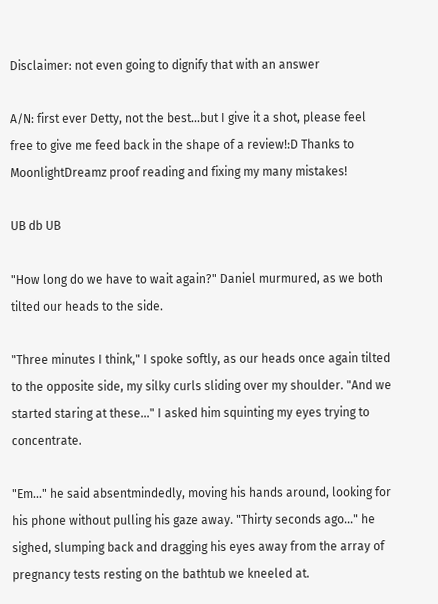Disclaimer: not even going to dignify that with an answer

A/N: first ever Detty, not the best...but I give it a shot, please feel free to give me feed back in the shape of a review!:D Thanks to MoonlightDreamz proof reading and fixing my many mistakes!

UB db UB

"How long do we have to wait again?" Daniel murmured, as we both tilted our heads to the side.

"Three minutes I think," I spoke softly, as our heads once again tilted to the opposite side, my silky curls sliding over my shoulder. "And we started staring at these..." I asked him squinting my eyes trying to concentrate.

"Em..." he said absentmindedly, moving his hands around, looking for his phone without pulling his gaze away. "Thirty seconds ago..." he sighed, slumping back and dragging his eyes away from the array of pregnancy tests resting on the bathtub we kneeled at.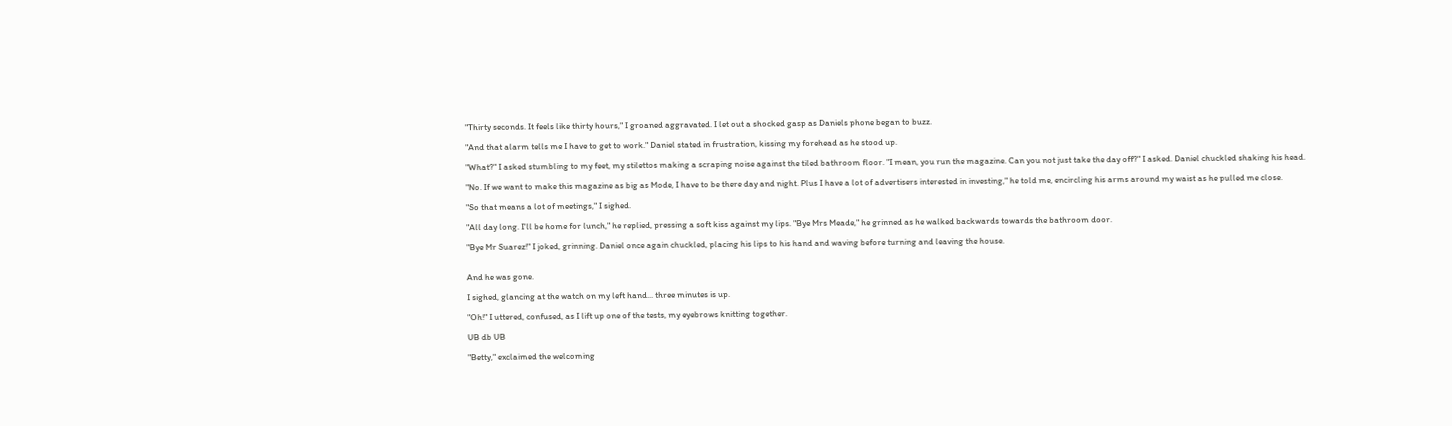"Thirty seconds. It feels like thirty hours," I groaned aggravated. I let out a shocked gasp as Daniels phone began to buzz.

"And that alarm tells me I have to get to work." Daniel stated in frustration, kissing my forehead as he stood up.

"What?" I asked stumbling to my feet, my stilettos making a scraping noise against the tiled bathroom floor. "I mean, you run the magazine. Can you not just take the day off?" I asked. Daniel chuckled shaking his head.

"No. If we want to make this magazine as big as Mode, I have to be there day and night. Plus I have a lot of advertisers interested in investing," he told me, encircling his arms around my waist as he pulled me close.

"So that means a lot of meetings," I sighed.

"All day long. I'll be home for lunch," he replied, pressing a soft kiss against my lips. "Bye Mrs Meade," he grinned as he walked backwards towards the bathroom door.

"Bye Mr Suarez!" I joked, grinning. Daniel once again chuckled, placing his lips to his hand and waving before turning and leaving the house.


And he was gone.

I sighed, glancing at the watch on my left hand... three minutes is up.

"Oh!" I uttered, confused, as I lift up one of the tests, my eyebrows knitting together.

UB db UB

"Betty," exclaimed the welcoming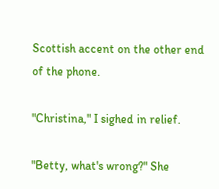Scottish accent on the other end of the phone.

"Christina," I sighed in relief.

"Betty, what's wrong?" She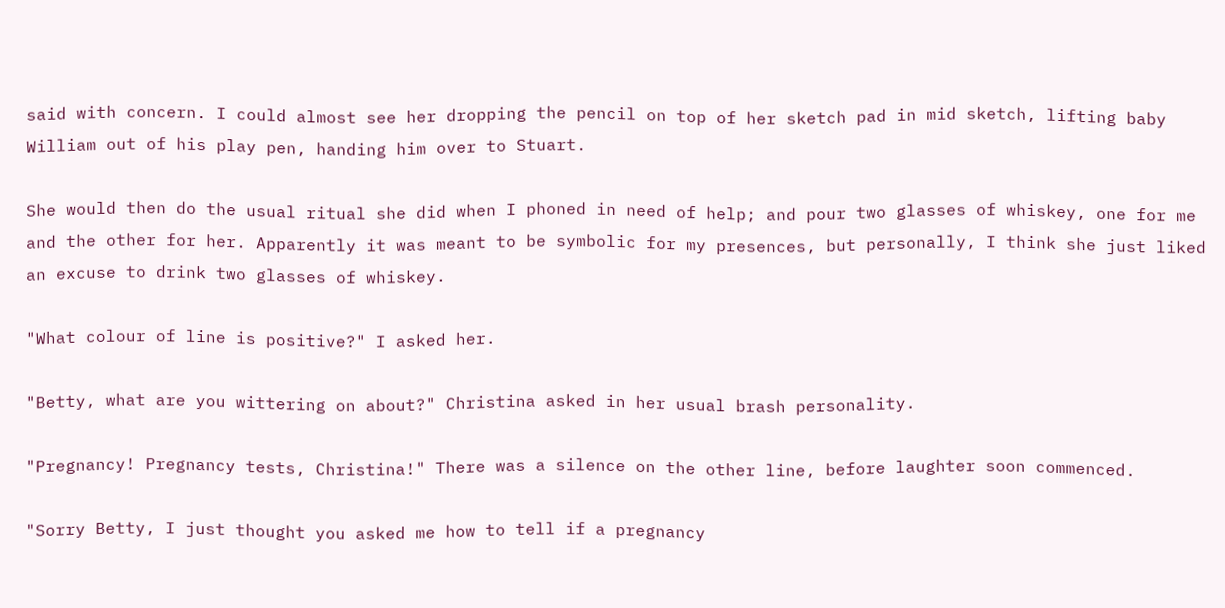said with concern. I could almost see her dropping the pencil on top of her sketch pad in mid sketch, lifting baby William out of his play pen, handing him over to Stuart.

She would then do the usual ritual she did when I phoned in need of help; and pour two glasses of whiskey, one for me and the other for her. Apparently it was meant to be symbolic for my presences, but personally, I think she just liked an excuse to drink two glasses of whiskey.

"What colour of line is positive?" I asked her.

"Betty, what are you wittering on about?" Christina asked in her usual brash personality.

"Pregnancy! Pregnancy tests, Christina!" There was a silence on the other line, before laughter soon commenced.

"Sorry Betty, I just thought you asked me how to tell if a pregnancy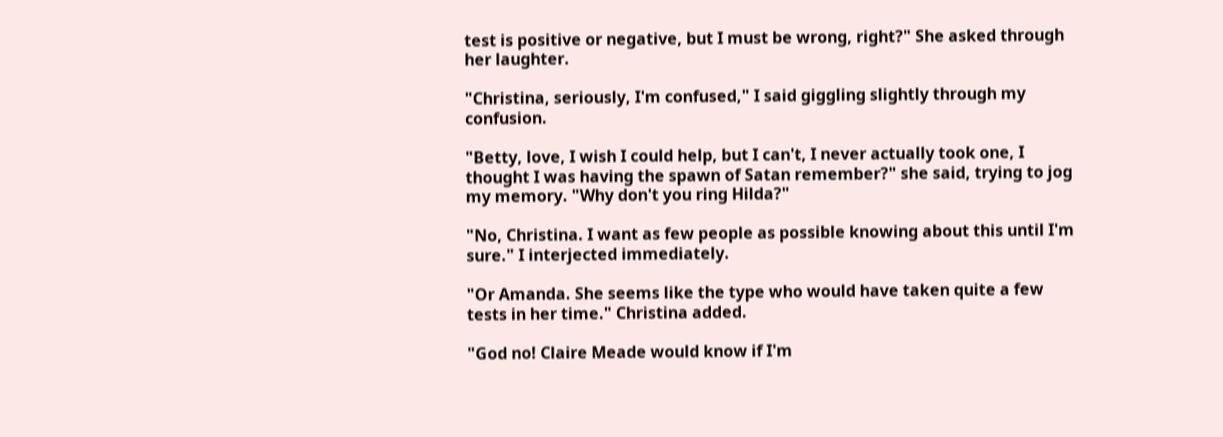test is positive or negative, but I must be wrong, right?" She asked through her laughter.

"Christina, seriously, I'm confused," I said giggling slightly through my confusion.

"Betty, love, I wish I could help, but I can't, I never actually took one, I thought I was having the spawn of Satan remember?" she said, trying to jog my memory. "Why don't you ring Hilda?"

"No, Christina. I want as few people as possible knowing about this until I'm sure." I interjected immediately.

"Or Amanda. She seems like the type who would have taken quite a few tests in her time." Christina added.

"God no! Claire Meade would know if I'm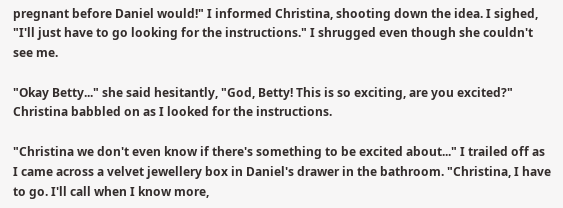pregnant before Daniel would!" I informed Christina, shooting down the idea. I sighed, "I'll just have to go looking for the instructions." I shrugged even though she couldn't see me.

"Okay Betty..." she said hesitantly, "God, Betty! This is so exciting, are you excited?" Christina babbled on as I looked for the instructions.

"Christina we don't even know if there's something to be excited about..." I trailed off as I came across a velvet jewellery box in Daniel's drawer in the bathroom. "Christina, I have to go. I'll call when I know more,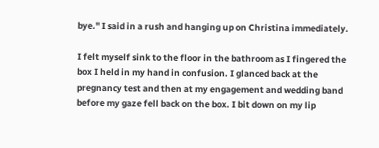bye." I said in a rush and hanging up on Christina immediately.

I felt myself sink to the floor in the bathroom as I fingered the box I held in my hand in confusion. I glanced back at the pregnancy test and then at my engagement and wedding band before my gaze fell back on the box. I bit down on my lip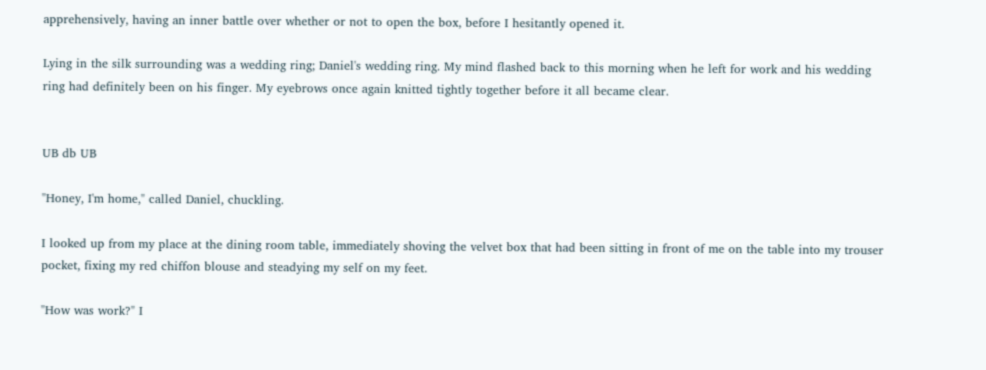apprehensively, having an inner battle over whether or not to open the box, before I hesitantly opened it.

Lying in the silk surrounding was a wedding ring; Daniel's wedding ring. My mind flashed back to this morning when he left for work and his wedding ring had definitely been on his finger. My eyebrows once again knitted tightly together before it all became clear.


UB db UB

"Honey, I'm home," called Daniel, chuckling.

I looked up from my place at the dining room table, immediately shoving the velvet box that had been sitting in front of me on the table into my trouser pocket, fixing my red chiffon blouse and steadying my self on my feet.

"How was work?" I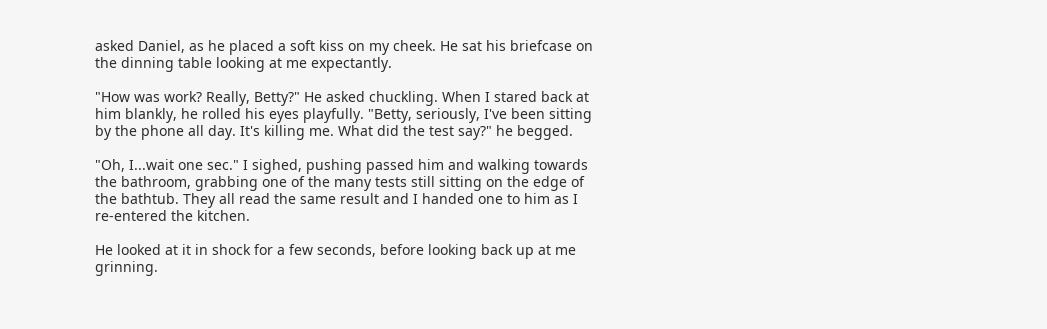asked Daniel, as he placed a soft kiss on my cheek. He sat his briefcase on the dinning table looking at me expectantly.

"How was work? Really, Betty?" He asked chuckling. When I stared back at him blankly, he rolled his eyes playfully. "Betty, seriously, I've been sitting by the phone all day. It's killing me. What did the test say?" he begged.

"Oh, I...wait one sec." I sighed, pushing passed him and walking towards the bathroom, grabbing one of the many tests still sitting on the edge of the bathtub. They all read the same result and I handed one to him as I re-entered the kitchen.

He looked at it in shock for a few seconds, before looking back up at me grinning.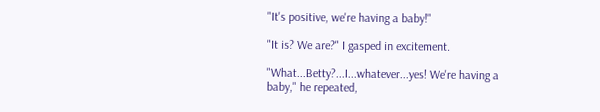"It's positive, we're having a baby!"

"It is? We are?" I gasped in excitement.

"What...Betty?...I...whatever...yes! We're having a baby," he repeated,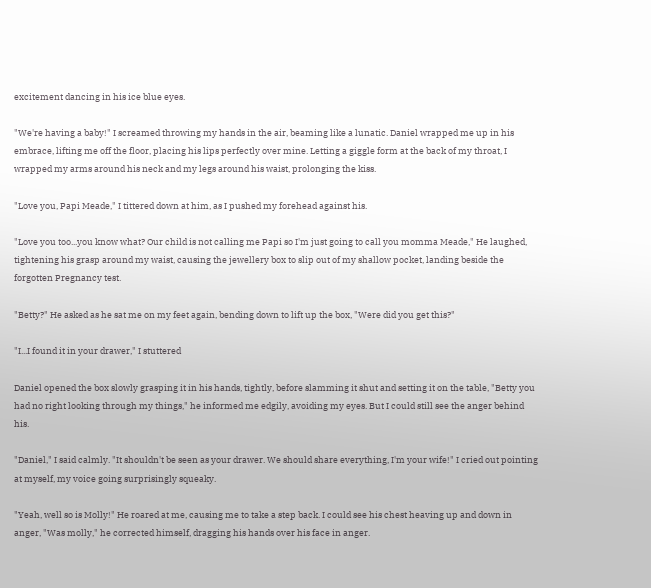excitement dancing in his ice blue eyes.

"We're having a baby!" I screamed throwing my hands in the air, beaming like a lunatic. Daniel wrapped me up in his embrace, lifting me off the floor, placing his lips perfectly over mine. Letting a giggle form at the back of my throat, I wrapped my arms around his neck and my legs around his waist, prolonging the kiss.

"Love you, Papi Meade," I tittered down at him, as I pushed my forehead against his.

"Love you too...you know what? Our child is not calling me Papi so I'm just going to call you momma Meade," He laughed, tightening his grasp around my waist, causing the jewellery box to slip out of my shallow pocket, landing beside the forgotten Pregnancy test.

"Betty?" He asked as he sat me on my feet again, bending down to lift up the box, "Were did you get this?"

"I...I found it in your drawer," I stuttered

Daniel opened the box slowly grasping it in his hands, tightly, before slamming it shut and setting it on the table, "Betty you had no right looking through my things," he informed me edgily, avoiding my eyes. But I could still see the anger behind his.

"Daniel," I said calmly. "It shouldn't be seen as your drawer. We should share everything, I'm your wife!" I cried out pointing at myself, my voice going surprisingly squeaky.

"Yeah, well so is Molly!" He roared at me, causing me to take a step back. I could see his chest heaving up and down in anger, "Was molly," he corrected himself, dragging his hands over his face in anger.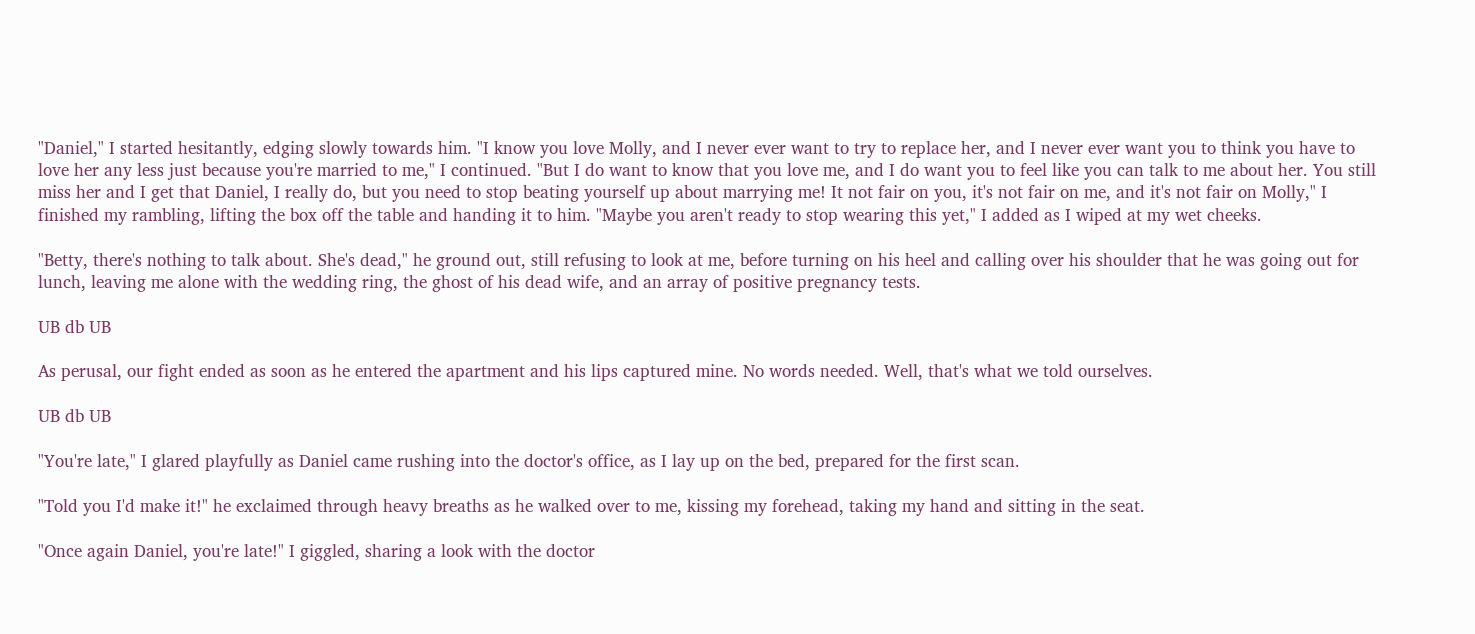"Daniel," I started hesitantly, edging slowly towards him. "I know you love Molly, and I never ever want to try to replace her, and I never ever want you to think you have to love her any less just because you're married to me," I continued. "But I do want to know that you love me, and I do want you to feel like you can talk to me about her. You still miss her and I get that Daniel, I really do, but you need to stop beating yourself up about marrying me! It not fair on you, it's not fair on me, and it's not fair on Molly," I finished my rambling, lifting the box off the table and handing it to him. "Maybe you aren't ready to stop wearing this yet," I added as I wiped at my wet cheeks.

"Betty, there's nothing to talk about. She's dead," he ground out, still refusing to look at me, before turning on his heel and calling over his shoulder that he was going out for lunch, leaving me alone with the wedding ring, the ghost of his dead wife, and an array of positive pregnancy tests.

UB db UB

As perusal, our fight ended as soon as he entered the apartment and his lips captured mine. No words needed. Well, that's what we told ourselves.

UB db UB

"You're late," I glared playfully as Daniel came rushing into the doctor's office, as I lay up on the bed, prepared for the first scan.

"Told you I'd make it!" he exclaimed through heavy breaths as he walked over to me, kissing my forehead, taking my hand and sitting in the seat.

"Once again Daniel, you're late!" I giggled, sharing a look with the doctor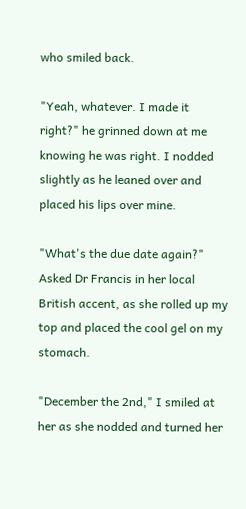who smiled back.

"Yeah, whatever. I made it right?" he grinned down at me knowing he was right. I nodded slightly as he leaned over and placed his lips over mine.

"What's the due date again?" Asked Dr Francis in her local British accent, as she rolled up my top and placed the cool gel on my stomach.

"December the 2nd," I smiled at her as she nodded and turned her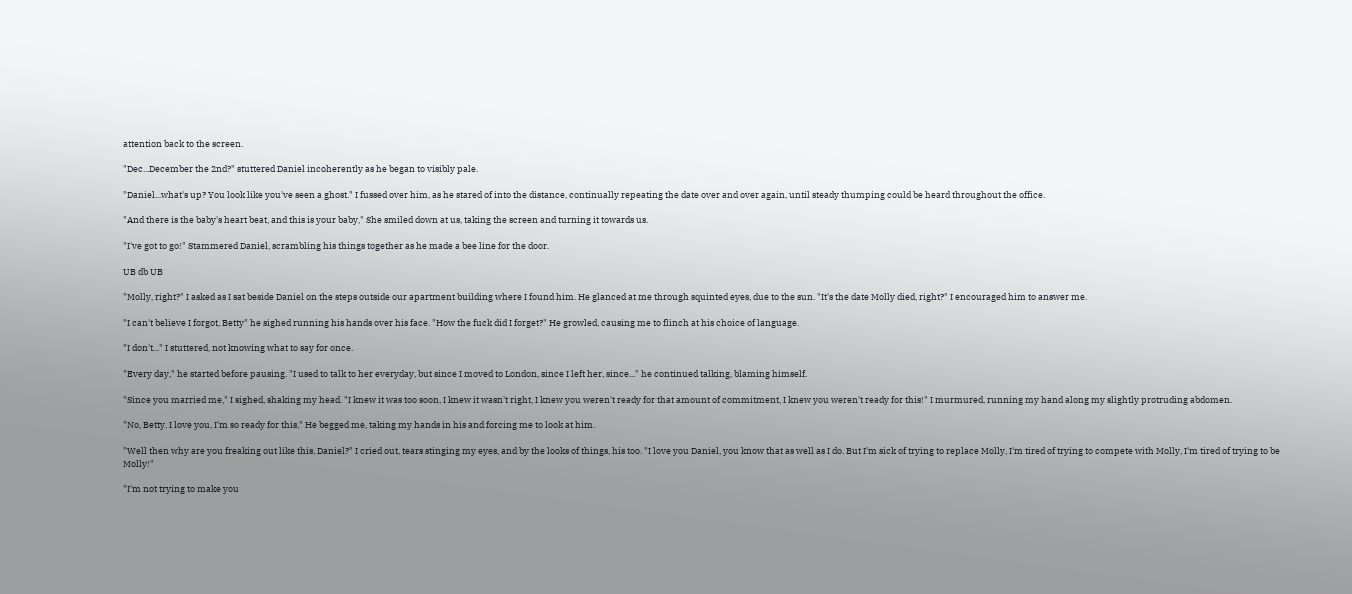attention back to the screen.

"Dec...December the 2nd?" stuttered Daniel incoherently as he began to visibly pale.

"Daniel...what's up? You look like you've seen a ghost." I fussed over him, as he stared of into the distance, continually repeating the date over and over again, until steady thumping could be heard throughout the office.

"And there is the baby's heart beat, and this is your baby," She smiled down at us, taking the screen and turning it towards us.

"I've got to go!" Stammered Daniel, scrambling his things together as he made a bee line for the door.

UB db UB

"Molly, right?" I asked as I sat beside Daniel on the steps outside our apartment building where I found him. He glanced at me through squinted eyes, due to the sun. "It's the date Molly died, right?" I encouraged him to answer me.

"I can't believe I forgot, Betty" he sighed running his hands over his face. "How the fuck did I forget?" He growled, causing me to flinch at his choice of language.

"I don't..." I stuttered, not knowing what to say for once.

"Every day," he started before pausing. "I used to talk to her everyday, but since I moved to London, since I left her, since..." he continued talking, blaming himself.

"Since you married me," I sighed, shaking my head. "I knew it was too soon, I knew it wasn't right, I knew you weren't ready for that amount of commitment, I knew you weren't ready for this!" I murmured, running my hand along my slightly protruding abdomen.

"No, Betty. I love you, I'm so ready for this," He begged me, taking my hands in his and forcing me to look at him.

"Well then why are you freaking out like this, Daniel?" I cried out, tears stinging my eyes, and by the looks of things, his too. "I love you Daniel, you know that as well as I do. But I'm sick of trying to replace Molly, I'm tired of trying to compete with Molly, I'm tired of trying to be Molly!"

"I'm not trying to make you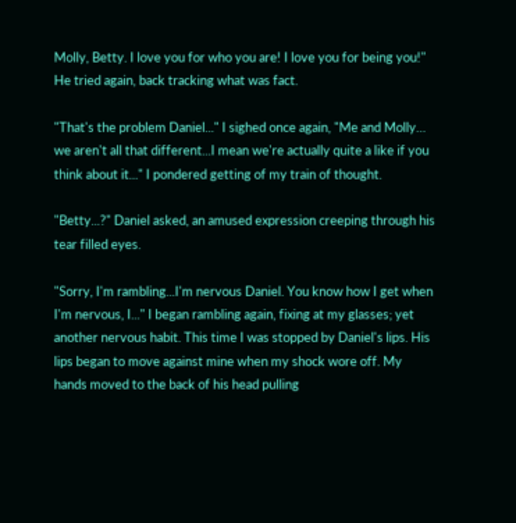Molly, Betty. I love you for who you are! I love you for being you!" He tried again, back tracking what was fact.

"That's the problem Daniel..." I sighed once again, "Me and Molly… we aren't all that different...I mean we're actually quite a like if you think about it..." I pondered getting of my train of thought.

"Betty...?" Daniel asked, an amused expression creeping through his tear filled eyes.

"Sorry, I'm rambling...I'm nervous Daniel. You know how I get when I'm nervous, I..." I began rambling again, fixing at my glasses; yet another nervous habit. This time I was stopped by Daniel's lips. His lips began to move against mine when my shock wore off. My hands moved to the back of his head pulling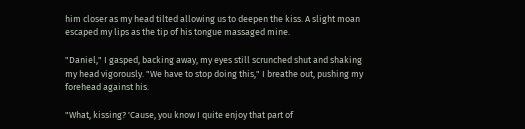him closer as my head tilted allowing us to deepen the kiss. A slight moan escaped my lips as the tip of his tongue massaged mine.

"Daniel," I gasped, backing away, my eyes still scrunched shut and shaking my head vigorously. "We have to stop doing this," I breathe out, pushing my forehead against his.

"What, kissing? 'Cause, you know I quite enjoy that part of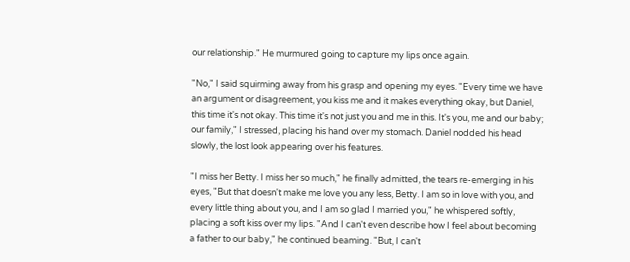our relationship." He murmured going to capture my lips once again.

"No," I said squirming away from his grasp and opening my eyes. "Every time we have an argument or disagreement, you kiss me and it makes everything okay, but Daniel, this time it's not okay. This time it's not just you and me in this. It's you, me and our baby; our family," I stressed, placing his hand over my stomach. Daniel nodded his head slowly, the lost look appearing over his features.

"I miss her Betty. I miss her so much," he finally admitted, the tears re-emerging in his eyes, "But that doesn't make me love you any less, Betty. I am so in love with you, and every little thing about you, and I am so glad I married you," he whispered softly, placing a soft kiss over my lips. "And I can't even describe how I feel about becoming a father to our baby," he continued beaming. "But, I can't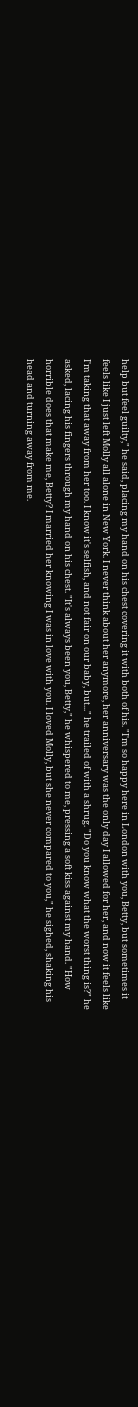help but feel guilty," he said, placing my hand on his chest covering it with both of his. "I'm so happy here in London with you, Betty, but sometimes it feels like I just left Molly all alone in New York. I never think about her anymore, her anniversary was the only day I allowed for her, and now it feels like I'm taking that away from her too. I know it's selfish, and not fair on our baby, but..." he trailed of with a shrug. "Do you know what the worst thing is?" he asked, lacing his fingers through my hand on his chest. "It's always been you, Betty," he whispered to me, pressing a soft kiss against my hand. "How horrible does that make me, Betty? I married her knowing I was in love with you. I loved Molly, but she never compared to you," he sighed, shaking his head and turning away from me.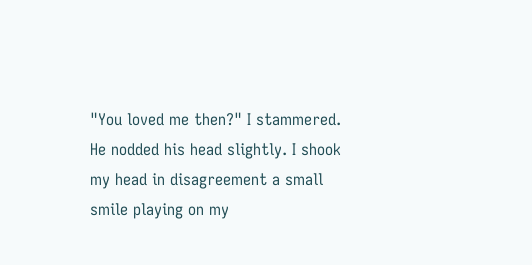"You loved me then?" I stammered. He nodded his head slightly. I shook my head in disagreement a small smile playing on my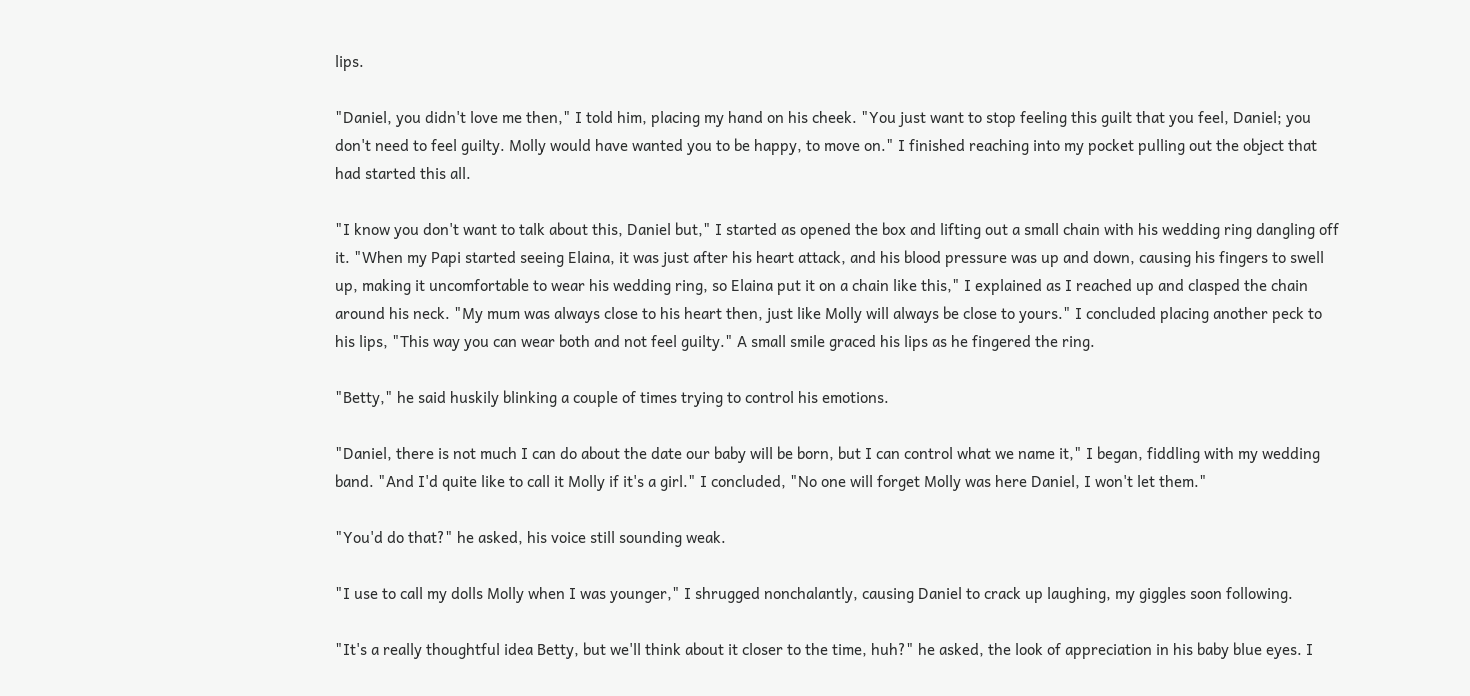lips.

"Daniel, you didn't love me then," I told him, placing my hand on his cheek. "You just want to stop feeling this guilt that you feel, Daniel; you don't need to feel guilty. Molly would have wanted you to be happy, to move on." I finished reaching into my pocket pulling out the object that had started this all.

"I know you don't want to talk about this, Daniel but," I started as opened the box and lifting out a small chain with his wedding ring dangling off it. "When my Papi started seeing Elaina, it was just after his heart attack, and his blood pressure was up and down, causing his fingers to swell up, making it uncomfortable to wear his wedding ring, so Elaina put it on a chain like this," I explained as I reached up and clasped the chain around his neck. "My mum was always close to his heart then, just like Molly will always be close to yours." I concluded placing another peck to his lips, "This way you can wear both and not feel guilty." A small smile graced his lips as he fingered the ring.

"Betty," he said huskily blinking a couple of times trying to control his emotions.

"Daniel, there is not much I can do about the date our baby will be born, but I can control what we name it," I began, fiddling with my wedding band. "And I'd quite like to call it Molly if it's a girl." I concluded, "No one will forget Molly was here Daniel, I won't let them."

"You'd do that?" he asked, his voice still sounding weak.

"I use to call my dolls Molly when I was younger," I shrugged nonchalantly, causing Daniel to crack up laughing, my giggles soon following.

"It's a really thoughtful idea Betty, but we'll think about it closer to the time, huh?" he asked, the look of appreciation in his baby blue eyes. I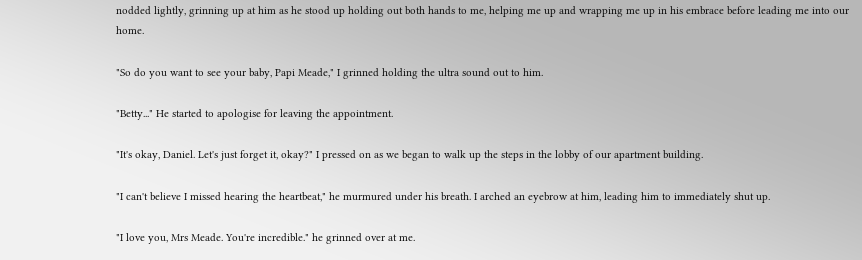nodded lightly, grinning up at him as he stood up holding out both hands to me, helping me up and wrapping me up in his embrace before leading me into our home.

"So do you want to see your baby, Papi Meade," I grinned holding the ultra sound out to him.

"Betty..." He started to apologise for leaving the appointment.

"It's okay, Daniel. Let's just forget it, okay?" I pressed on as we began to walk up the steps in the lobby of our apartment building.

"I can't believe I missed hearing the heartbeat," he murmured under his breath. I arched an eyebrow at him, leading him to immediately shut up.

"I love you, Mrs Meade. You're incredible." he grinned over at me.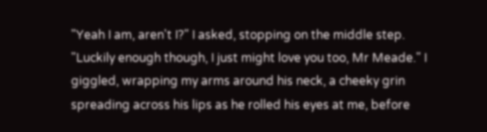"Yeah I am, aren't I?" I asked, stopping on the middle step. "Luckily enough though, I just might love you too, Mr Meade." I giggled, wrapping my arms around his neck, a cheeky grin spreading across his lips as he rolled his eyes at me, before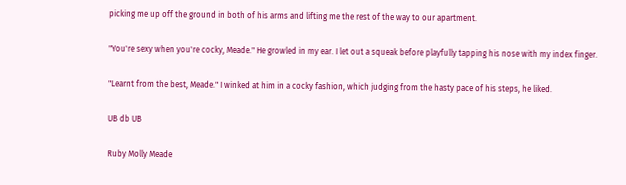picking me up off the ground in both of his arms and lifting me the rest of the way to our apartment.

"You're sexy when you're cocky, Meade." He growled in my ear. I let out a squeak before playfully tapping his nose with my index finger.

"Learnt from the best, Meade." I winked at him in a cocky fashion, which judging from the hasty pace of his steps, he liked.

UB db UB

Ruby Molly Meade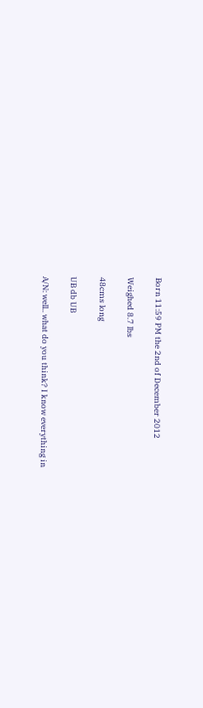Born 11:59 PM the 2nd of December 2012

Weighed 8.7 lbs

48cms long

UB db UB

A/N: well.. what do you think? I know everything in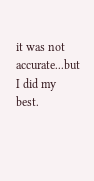it was not accurate...but I did my best.